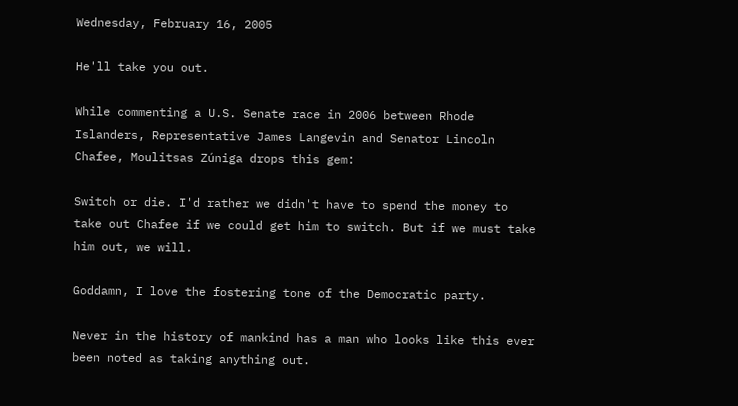Wednesday, February 16, 2005

He'll take you out.

While commenting a U.S. Senate race in 2006 between Rhode Islanders, Representative James Langevin and Senator Lincoln Chafee, Moulitsas Zúniga drops this gem:

Switch or die. I'd rather we didn't have to spend the money to take out Chafee if we could get him to switch. But if we must take him out, we will.

Goddamn, I love the fostering tone of the Democratic party.

Never in the history of mankind has a man who looks like this ever been noted as taking anything out.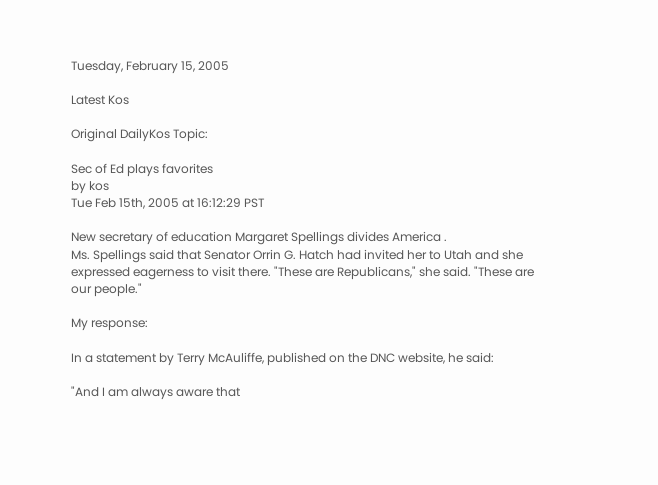Tuesday, February 15, 2005

Latest Kos

Original DailyKos Topic:

Sec of Ed plays favorites
by kos
Tue Feb 15th, 2005 at 16:12:29 PST

New secretary of education Margaret Spellings divides America .
Ms. Spellings said that Senator Orrin G. Hatch had invited her to Utah and she expressed eagerness to visit there. "These are Republicans," she said. "These are our people."

My response:

In a statement by Terry McAuliffe, published on the DNC website, he said:

"And I am always aware that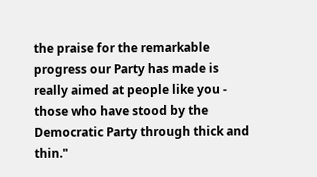the praise for the remarkable progress our Party has made is really aimed at people like you - those who have stood by the Democratic Party through thick and thin."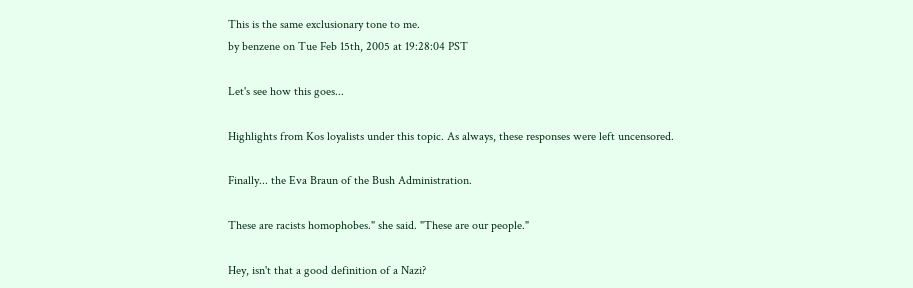This is the same exclusionary tone to me.
by benzene on Tue Feb 15th, 2005 at 19:28:04 PST

Let's see how this goes...

Highlights from Kos loyalists under this topic. As always, these responses were left uncensored.

Finally... the Eva Braun of the Bush Administration.

These are racists homophobes." she said. "These are our people."

Hey, isn't that a good definition of a Nazi?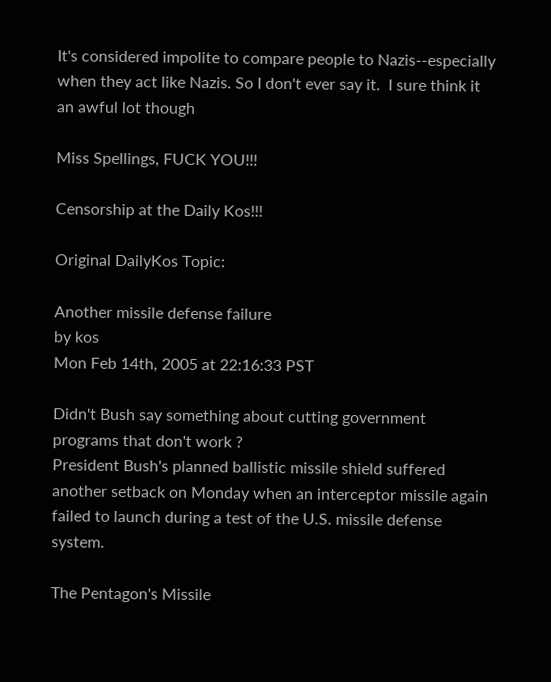It's considered impolite to compare people to Nazis--especially when they act like Nazis. So I don't ever say it.  I sure think it an awful lot though

Miss Spellings, FUCK YOU!!!

Censorship at the Daily Kos!!!

Original DailyKos Topic:

Another missile defense failure
by kos
Mon Feb 14th, 2005 at 22:16:33 PST

Didn't Bush say something about cutting government programs that don't work ?
President Bush's planned ballistic missile shield suffered another setback on Monday when an interceptor missile again failed to launch during a test of the U.S. missile defense system.

The Pentagon's Missile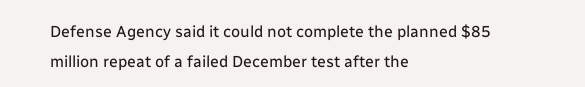Defense Agency said it could not complete the planned $85 million repeat of a failed December test after the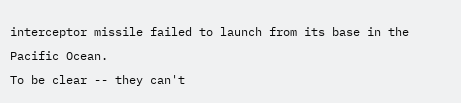interceptor missile failed to launch from its base in the Pacific Ocean.
To be clear -- they can't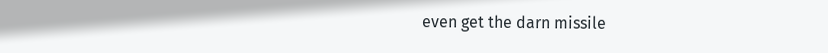even get the darn missile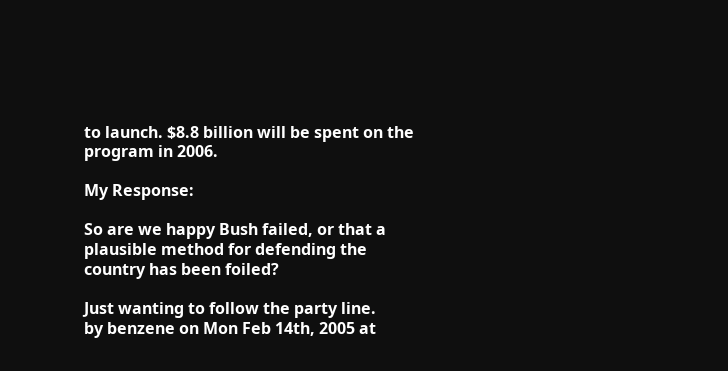to launch. $8.8 billion will be spent on the program in 2006.

My Response:

So are we happy Bush failed, or that a plausible method for defending the country has been foiled?

Just wanting to follow the party line.
by benzene on Mon Feb 14th, 2005 at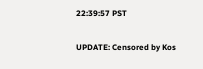22:39:57 PST

UPDATE: Censored by Kos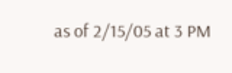as of 2/15/05 at 3 PM